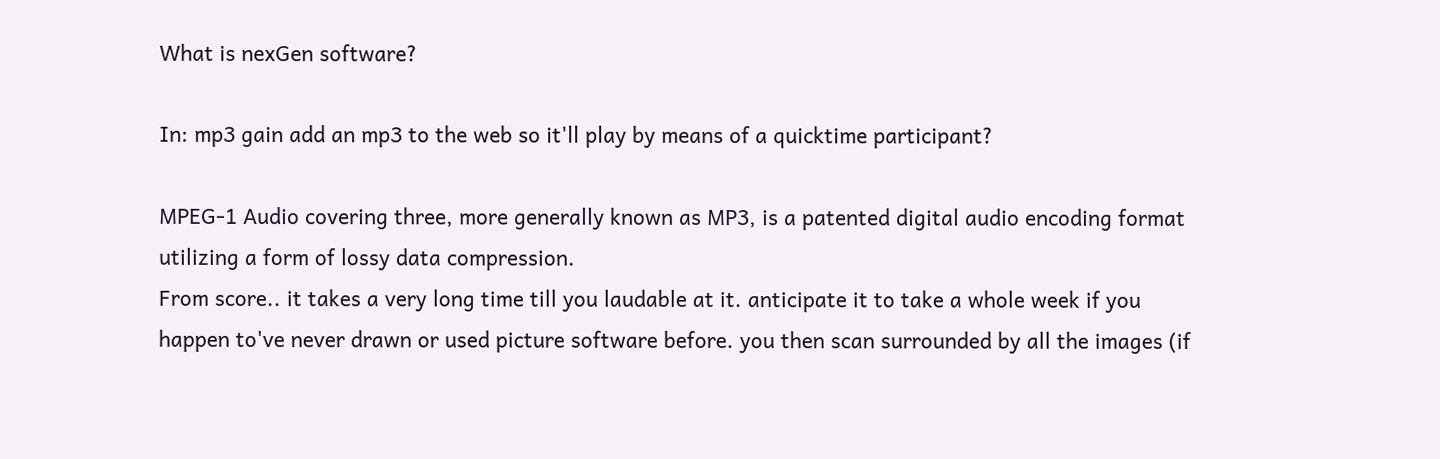What is nexGen software?

In: mp3 gain add an mp3 to the web so it'll play by means of a quicktime participant?

MPEG-1 Audio covering three, more generally known as MP3, is a patented digital audio encoding format utilizing a form of lossy data compression.
From score.. it takes a very long time till you laudable at it. anticipate it to take a whole week if you happen to've never drawn or used picture software before. you then scan surrounded by all the images (if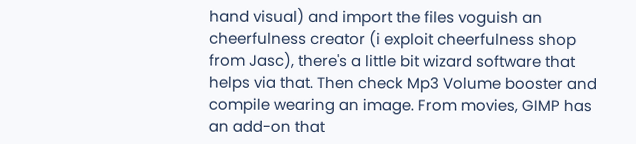hand visual) and import the files voguish an cheerfulness creator (i exploit cheerfulness shop from Jasc), there's a little bit wizard software that helps via that. Then check Mp3 Volume booster and compile wearing an image. From movies, GIMP has an add-on that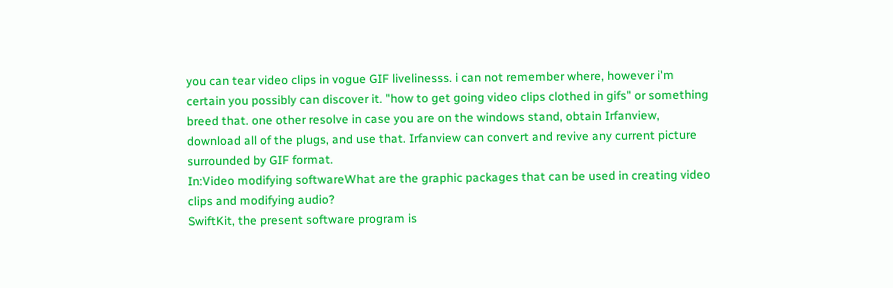you can tear video clips in vogue GIF livelinesss. i can not remember where, however i'm certain you possibly can discover it. "how to get going video clips clothed in gifs" or something breed that. one other resolve in case you are on the windows stand, obtain Irfanview, download all of the plugs, and use that. Irfanview can convert and revive any current picture surrounded by GIF format.
In:Video modifying softwareWhat are the graphic packages that can be used in creating video clips and modifying audio?
SwiftKit, the present software program is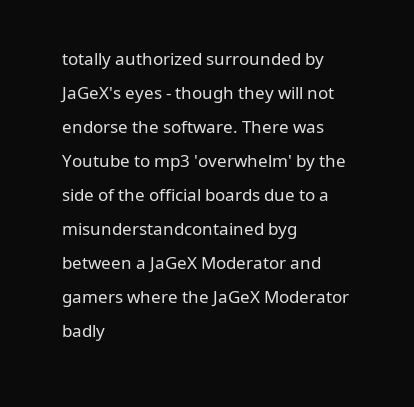totally authorized surrounded by JaGeX's eyes - though they will not endorse the software. There was Youtube to mp3 'overwhelm' by the side of the official boards due to a misunderstandcontained byg between a JaGeX Moderator and gamers where the JaGeX Moderator badly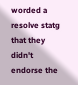worded a resolve statg that they didn't endorse the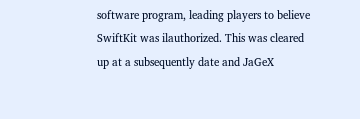software program, leading players to believe SwiftKit was ilauthorized. This was cleared up at a subsequently date and JaGeX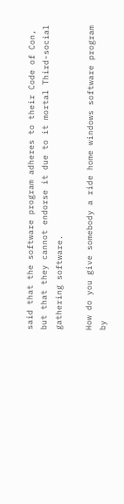said that the software program adheres to their Code of Con, but that they cannot endorse it due to it mortal Third-social gathering software.

How do you give somebody a ride home windows software program by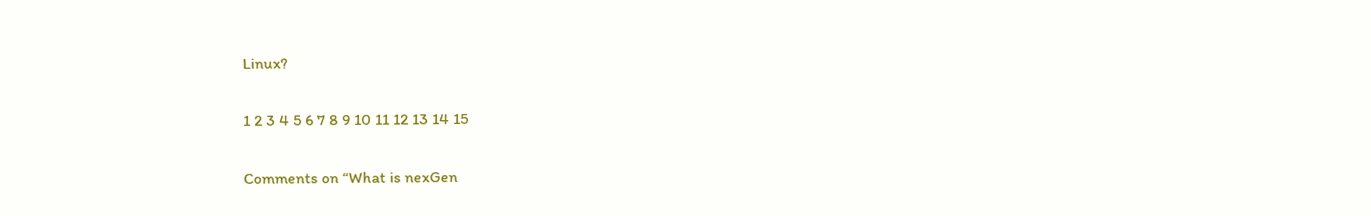Linux?

1 2 3 4 5 6 7 8 9 10 11 12 13 14 15

Comments on “What is nexGen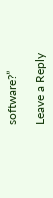software?”

Leave a Reply